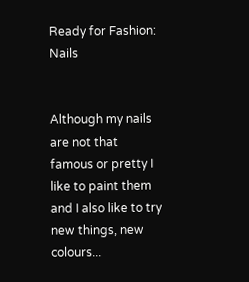Ready for Fashion: Nails


Although my nails are not that famous or pretty I like to paint them and I also like to try new things, new colours...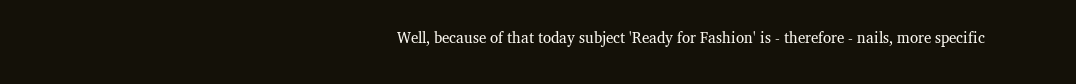Well, because of that today subject 'Ready for Fashion' is - therefore - nails, more specific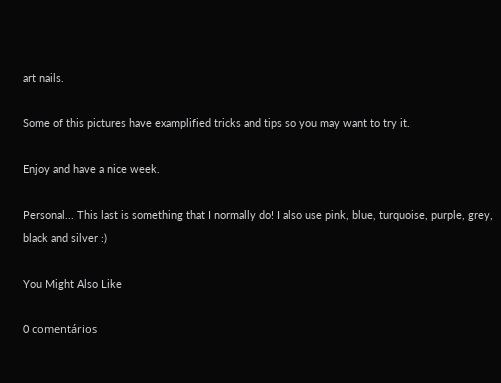art nails.

Some of this pictures have examplified tricks and tips so you may want to try it.

Enjoy and have a nice week.

Personal... This last is something that I normally do! I also use pink, blue, turquoise, purple, grey, black and silver :)

You Might Also Like

0 comentários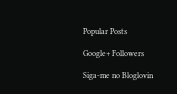Popular Posts

Google+ Followers

Siga-me no Bloglovin